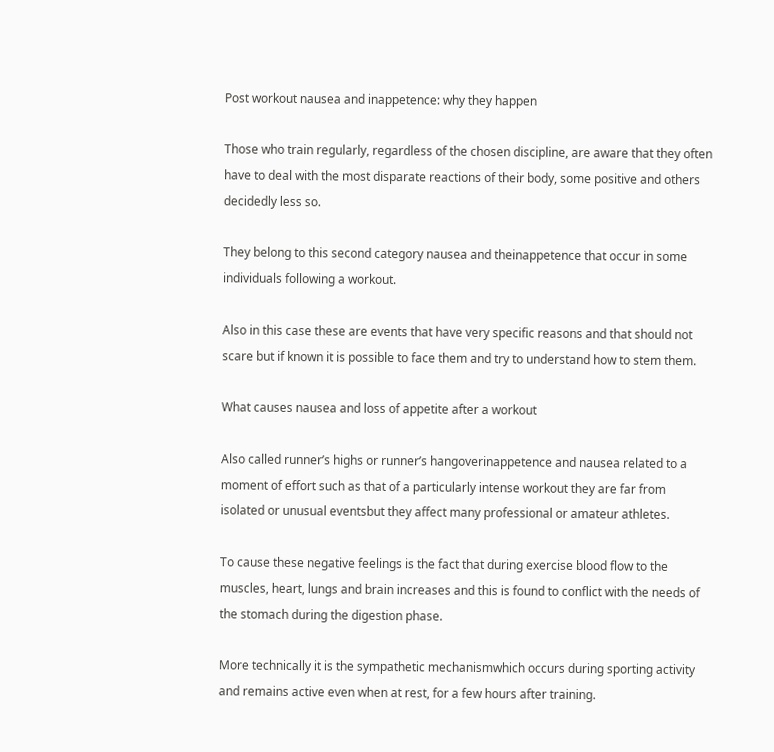Post workout nausea and inappetence: why they happen

Those who train regularly, regardless of the chosen discipline, are aware that they often have to deal with the most disparate reactions of their body, some positive and others decidedly less so.

They belong to this second category nausea and theinappetence that occur in some individuals following a workout.

Also in this case these are events that have very specific reasons and that should not scare but if known it is possible to face them and try to understand how to stem them.

What causes nausea and loss of appetite after a workout

Also called runner’s highs or runner’s hangoverinappetence and nausea related to a moment of effort such as that of a particularly intense workout they are far from isolated or unusual eventsbut they affect many professional or amateur athletes.

To cause these negative feelings is the fact that during exercise blood flow to the muscles, heart, lungs and brain increases and this is found to conflict with the needs of the stomach during the digestion phase.

More technically it is the sympathetic mechanismwhich occurs during sporting activity and remains active even when at rest, for a few hours after training.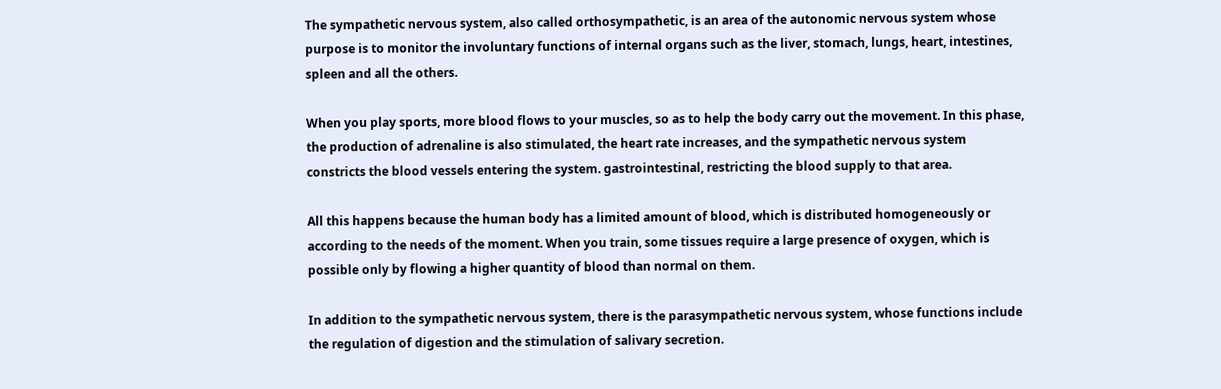The sympathetic nervous system, also called orthosympathetic, is an area of the autonomic nervous system whose purpose is to monitor the involuntary functions of internal organs such as the liver, stomach, lungs, heart, intestines, spleen and all the others.

When you play sports, more blood flows to your muscles, so as to help the body carry out the movement. In this phase, the production of adrenaline is also stimulated, the heart rate increases, and the sympathetic nervous system constricts the blood vessels entering the system. gastrointestinal, restricting the blood supply to that area.

All this happens because the human body has a limited amount of blood, which is distributed homogeneously or according to the needs of the moment. When you train, some tissues require a large presence of oxygen, which is possible only by flowing a higher quantity of blood than normal on them.

In addition to the sympathetic nervous system, there is the parasympathetic nervous system, whose functions include the regulation of digestion and the stimulation of salivary secretion.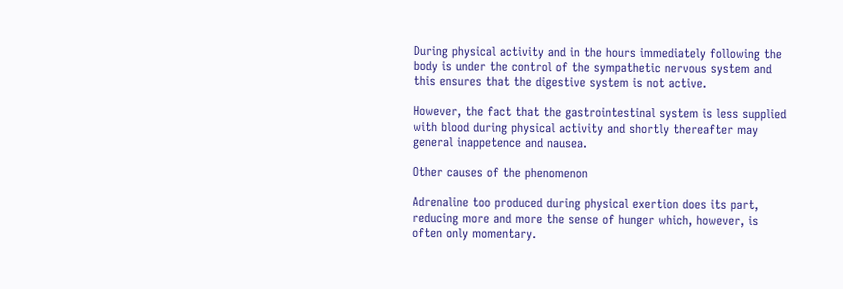During physical activity and in the hours immediately following the body is under the control of the sympathetic nervous system and this ensures that the digestive system is not active.

However, the fact that the gastrointestinal system is less supplied with blood during physical activity and shortly thereafter may general inappetence and nausea.

Other causes of the phenomenon

Adrenaline too produced during physical exertion does its part, reducing more and more the sense of hunger which, however, is often only momentary.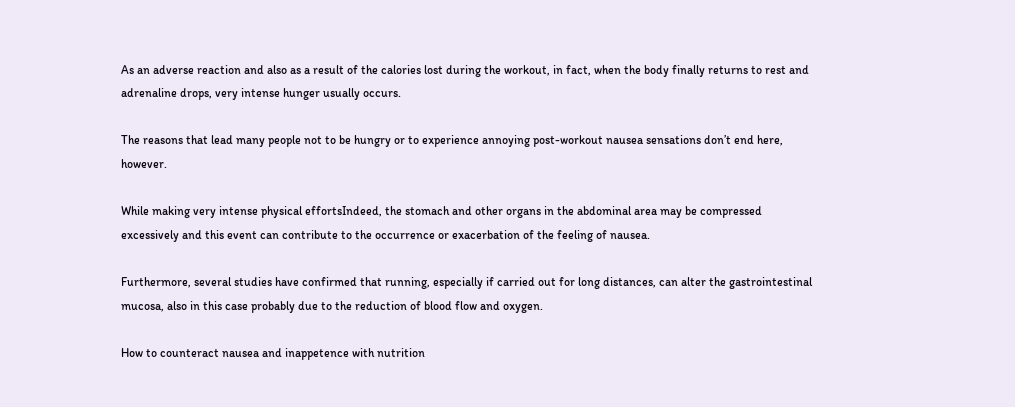As an adverse reaction and also as a result of the calories lost during the workout, in fact, when the body finally returns to rest and adrenaline drops, very intense hunger usually occurs.

The reasons that lead many people not to be hungry or to experience annoying post-workout nausea sensations don’t end here, however.

While making very intense physical effortsIndeed, the stomach and other organs in the abdominal area may be compressed excessively and this event can contribute to the occurrence or exacerbation of the feeling of nausea.

Furthermore, several studies have confirmed that running, especially if carried out for long distances, can alter the gastrointestinal mucosa, also in this case probably due to the reduction of blood flow and oxygen.

How to counteract nausea and inappetence with nutrition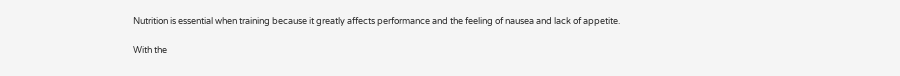Nutrition is essential when training because it greatly affects performance and the feeling of nausea and lack of appetite.

With the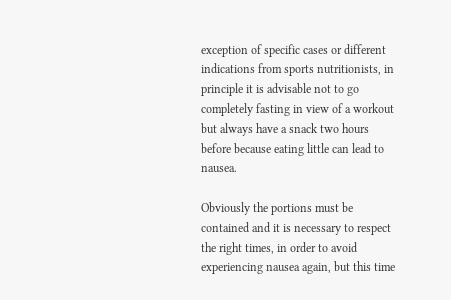exception of specific cases or different indications from sports nutritionists, in principle it is advisable not to go completely fasting in view of a workout but always have a snack two hours before because eating little can lead to nausea.

Obviously the portions must be contained and it is necessary to respect the right times, in order to avoid experiencing nausea again, but this time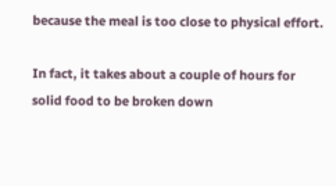because the meal is too close to physical effort.

In fact, it takes about a couple of hours for solid food to be broken down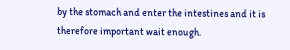by the stomach and enter the intestines and it is therefore important wait enough.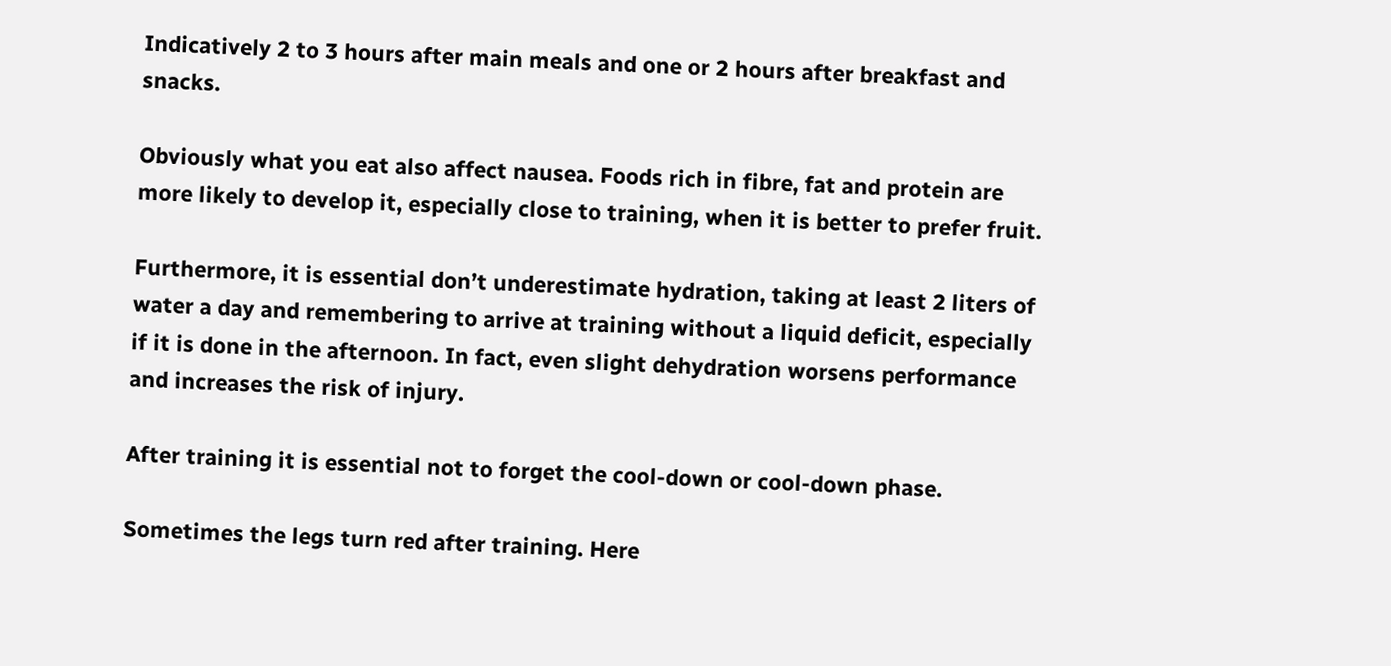Indicatively 2 to 3 hours after main meals and one or 2 hours after breakfast and snacks.

Obviously what you eat also affect nausea. Foods rich in fibre, fat and protein are more likely to develop it, especially close to training, when it is better to prefer fruit.

Furthermore, it is essential don’t underestimate hydration, taking at least 2 liters of water a day and remembering to arrive at training without a liquid deficit, especially if it is done in the afternoon. In fact, even slight dehydration worsens performance and increases the risk of injury.

After training it is essential not to forget the cool-down or cool-down phase.

Sometimes the legs turn red after training. Here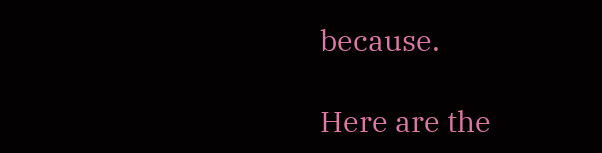because.

Here are the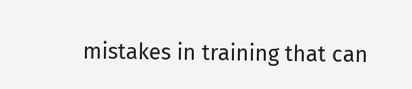mistakes in training that can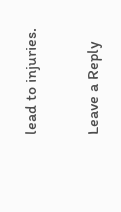lead to injuries.


Leave a Reply